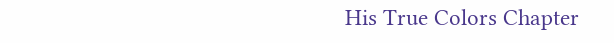His True Colors Chapter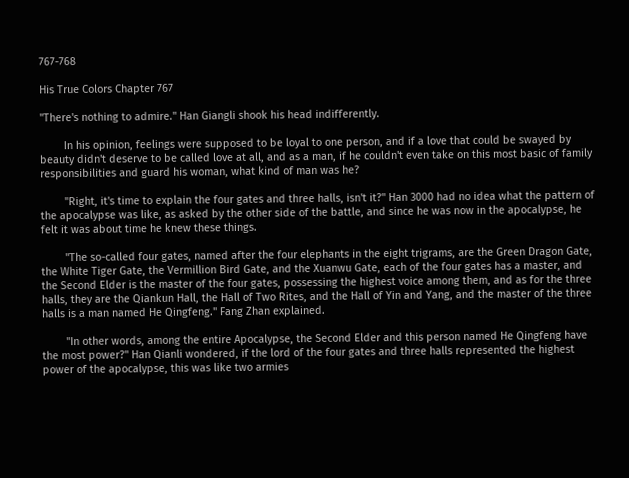767-768

His True Colors Chapter 767

"There's nothing to admire." Han Giangli shook his head indifferently.

        In his opinion, feelings were supposed to be loyal to one person, and if a love that could be swayed by beauty didn't deserve to be called love at all, and as a man, if he couldn't even take on this most basic of family responsibilities and guard his woman, what kind of man was he?

        "Right, it's time to explain the four gates and three halls, isn't it?" Han 3000 had no idea what the pattern of the apocalypse was like, as asked by the other side of the battle, and since he was now in the apocalypse, he felt it was about time he knew these things.

        "The so-called four gates, named after the four elephants in the eight trigrams, are the Green Dragon Gate, the White Tiger Gate, the Vermillion Bird Gate, and the Xuanwu Gate, each of the four gates has a master, and the Second Elder is the master of the four gates, possessing the highest voice among them, and as for the three halls, they are the Qiankun Hall, the Hall of Two Rites, and the Hall of Yin and Yang, and the master of the three halls is a man named He Qingfeng." Fang Zhan explained.

        "In other words, among the entire Apocalypse, the Second Elder and this person named He Qingfeng have the most power?" Han Qianli wondered, if the lord of the four gates and three halls represented the highest power of the apocalypse, this was like two armies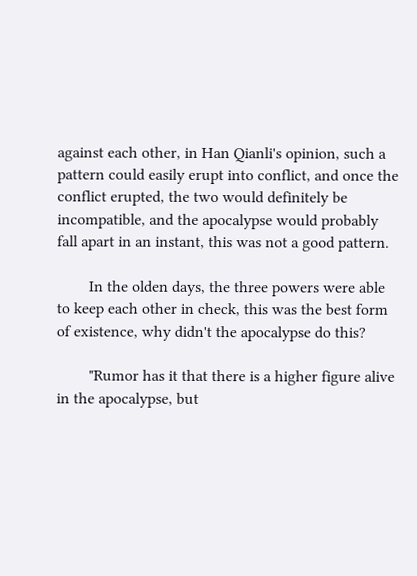against each other, in Han Qianli's opinion, such a pattern could easily erupt into conflict, and once the conflict erupted, the two would definitely be incompatible, and the apocalypse would probably fall apart in an instant, this was not a good pattern.

        In the olden days, the three powers were able to keep each other in check, this was the best form of existence, why didn't the apocalypse do this?

        "Rumor has it that there is a higher figure alive in the apocalypse, but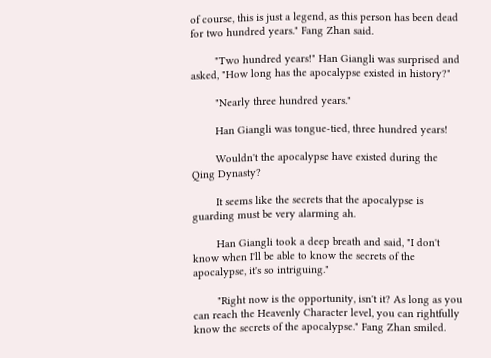of course, this is just a legend, as this person has been dead for two hundred years." Fang Zhan said.

        "Two hundred years!" Han Giangli was surprised and asked, "How long has the apocalypse existed in history?"

        "Nearly three hundred years."

        Han Giangli was tongue-tied, three hundred years!

        Wouldn't the apocalypse have existed during the Qing Dynasty?

        It seems like the secrets that the apocalypse is guarding must be very alarming ah.

        Han Giangli took a deep breath and said, "I don't know when I'll be able to know the secrets of the apocalypse, it's so intriguing."

        "Right now is the opportunity, isn't it? As long as you can reach the Heavenly Character level, you can rightfully know the secrets of the apocalypse." Fang Zhan smiled.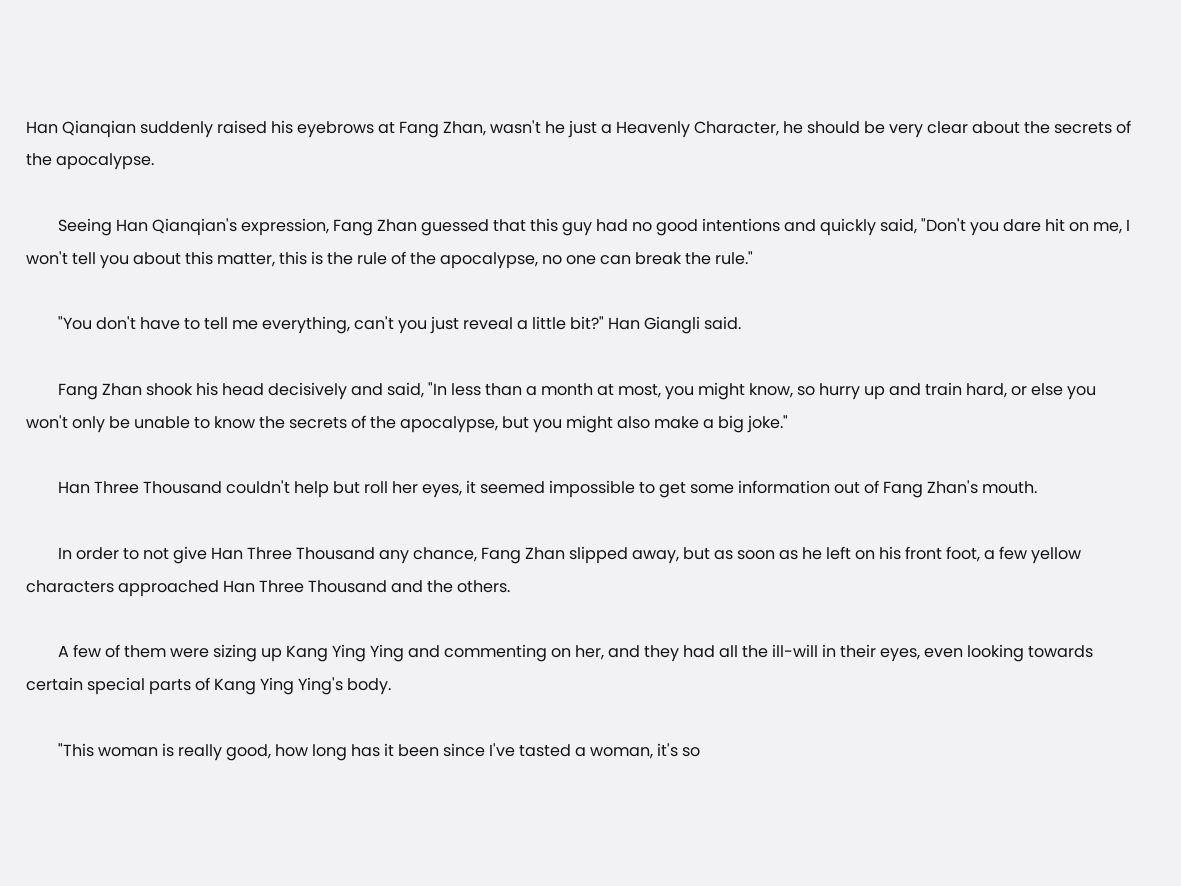Han Qianqian suddenly raised his eyebrows at Fang Zhan, wasn't he just a Heavenly Character, he should be very clear about the secrets of the apocalypse.

        Seeing Han Qianqian's expression, Fang Zhan guessed that this guy had no good intentions and quickly said, "Don't you dare hit on me, I won't tell you about this matter, this is the rule of the apocalypse, no one can break the rule."

        "You don't have to tell me everything, can't you just reveal a little bit?" Han Giangli said.

        Fang Zhan shook his head decisively and said, "In less than a month at most, you might know, so hurry up and train hard, or else you won't only be unable to know the secrets of the apocalypse, but you might also make a big joke."

        Han Three Thousand couldn't help but roll her eyes, it seemed impossible to get some information out of Fang Zhan's mouth.

        In order to not give Han Three Thousand any chance, Fang Zhan slipped away, but as soon as he left on his front foot, a few yellow characters approached Han Three Thousand and the others.

        A few of them were sizing up Kang Ying Ying and commenting on her, and they had all the ill-will in their eyes, even looking towards certain special parts of Kang Ying Ying's body.

        "This woman is really good, how long has it been since I've tasted a woman, it's so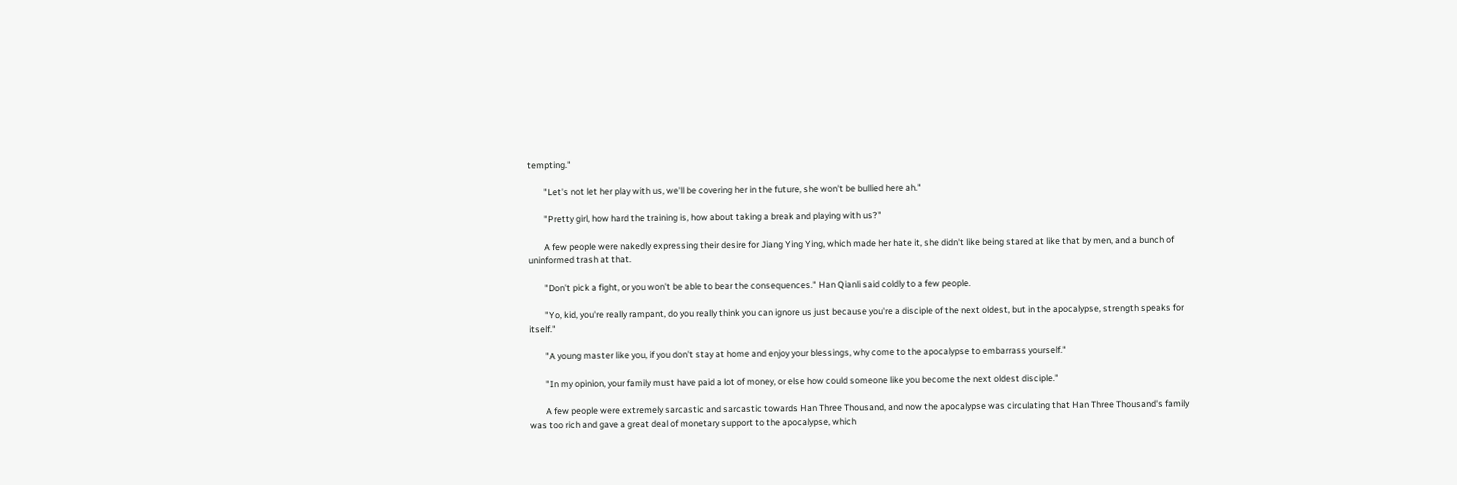tempting."

        "Let's not let her play with us, we'll be covering her in the future, she won't be bullied here ah."

        "Pretty girl, how hard the training is, how about taking a break and playing with us?"

        A few people were nakedly expressing their desire for Jiang Ying Ying, which made her hate it, she didn't like being stared at like that by men, and a bunch of uninformed trash at that.

        "Don't pick a fight, or you won't be able to bear the consequences." Han Qianli said coldly to a few people.

        "Yo, kid, you're really rampant, do you really think you can ignore us just because you're a disciple of the next oldest, but in the apocalypse, strength speaks for itself."

        "A young master like you, if you don't stay at home and enjoy your blessings, why come to the apocalypse to embarrass yourself."

        "In my opinion, your family must have paid a lot of money, or else how could someone like you become the next oldest disciple."

        A few people were extremely sarcastic and sarcastic towards Han Three Thousand, and now the apocalypse was circulating that Han Three Thousand's family was too rich and gave a great deal of monetary support to the apocalypse, which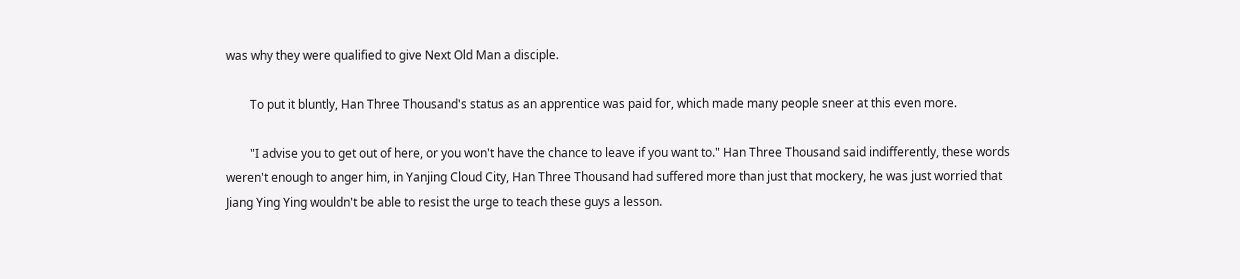was why they were qualified to give Next Old Man a disciple.

        To put it bluntly, Han Three Thousand's status as an apprentice was paid for, which made many people sneer at this even more.

        "I advise you to get out of here, or you won't have the chance to leave if you want to." Han Three Thousand said indifferently, these words weren't enough to anger him, in Yanjing Cloud City, Han Three Thousand had suffered more than just that mockery, he was just worried that Jiang Ying Ying wouldn't be able to resist the urge to teach these guys a lesson.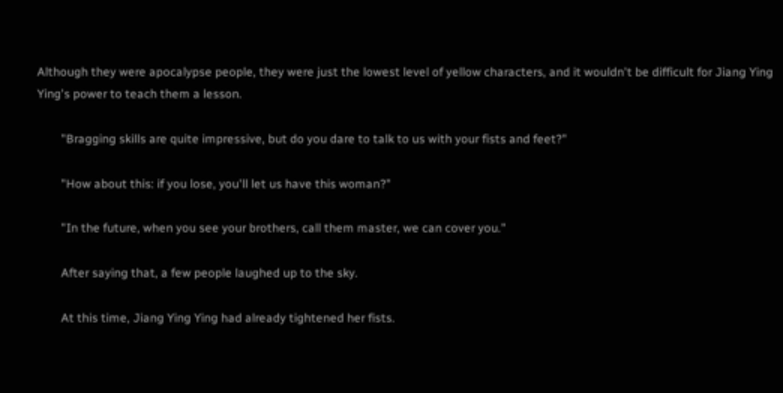Although they were apocalypse people, they were just the lowest level of yellow characters, and it wouldn't be difficult for Jiang Ying Ying's power to teach them a lesson.

        "Bragging skills are quite impressive, but do you dare to talk to us with your fists and feet?"

        "How about this: if you lose, you'll let us have this woman?"

        "In the future, when you see your brothers, call them master, we can cover you."

        After saying that, a few people laughed up to the sky.

        At this time, Jiang Ying Ying had already tightened her fists.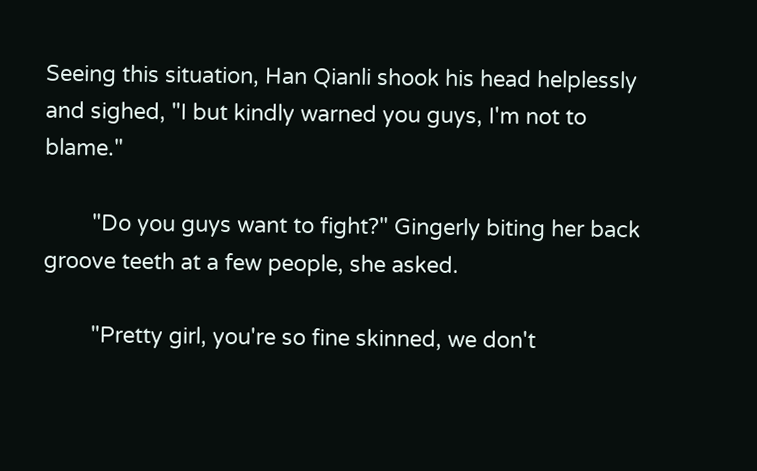Seeing this situation, Han Qianli shook his head helplessly and sighed, "I but kindly warned you guys, I'm not to blame."

        "Do you guys want to fight?" Gingerly biting her back groove teeth at a few people, she asked.

        "Pretty girl, you're so fine skinned, we don't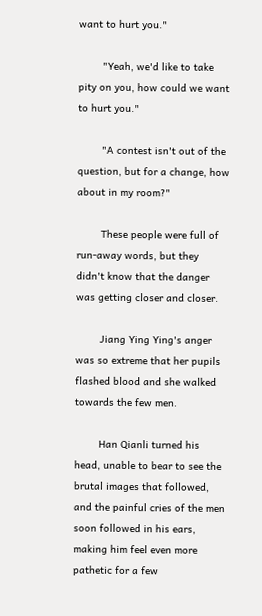want to hurt you."

        "Yeah, we'd like to take pity on you, how could we want to hurt you."

        "A contest isn't out of the question, but for a change, how about in my room?"

        These people were full of run-away words, but they didn't know that the danger was getting closer and closer.

        Jiang Ying Ying's anger was so extreme that her pupils flashed blood and she walked towards the few men.

        Han Qianli turned his head, unable to bear to see the brutal images that followed, and the painful cries of the men soon followed in his ears, making him feel even more pathetic for a few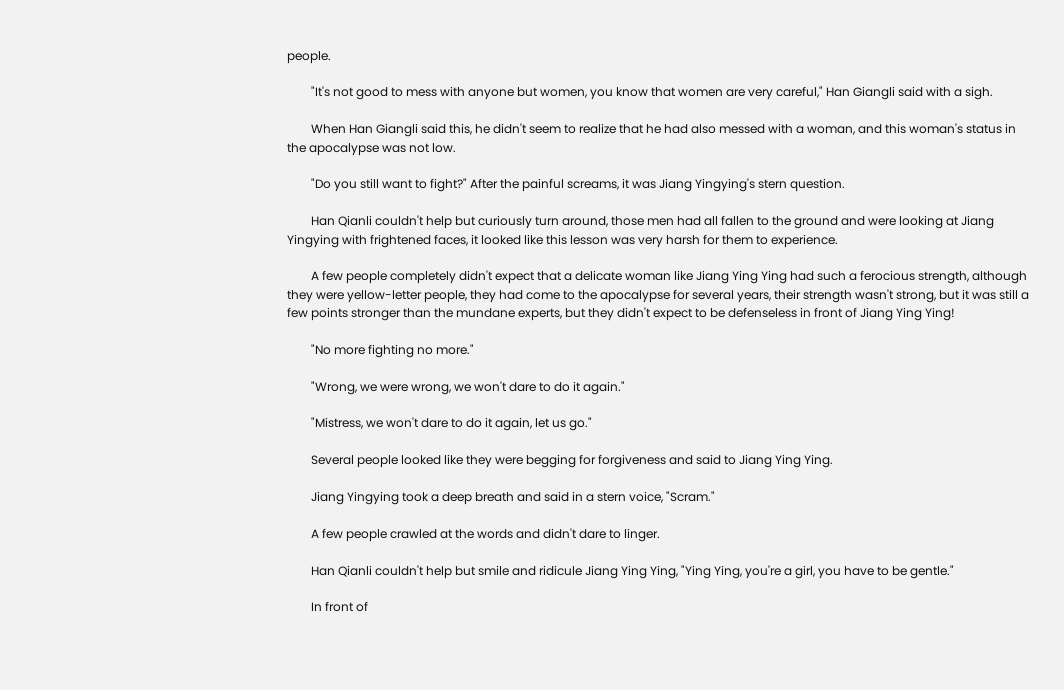people.

        "It's not good to mess with anyone but women, you know that women are very careful," Han Giangli said with a sigh.

        When Han Giangli said this, he didn't seem to realize that he had also messed with a woman, and this woman's status in the apocalypse was not low.

        "Do you still want to fight?" After the painful screams, it was Jiang Yingying's stern question.

        Han Qianli couldn't help but curiously turn around, those men had all fallen to the ground and were looking at Jiang Yingying with frightened faces, it looked like this lesson was very harsh for them to experience.

        A few people completely didn't expect that a delicate woman like Jiang Ying Ying had such a ferocious strength, although they were yellow-letter people, they had come to the apocalypse for several years, their strength wasn't strong, but it was still a few points stronger than the mundane experts, but they didn't expect to be defenseless in front of Jiang Ying Ying!

        "No more fighting no more."

        "Wrong, we were wrong, we won't dare to do it again."

        "Mistress, we won't dare to do it again, let us go."

        Several people looked like they were begging for forgiveness and said to Jiang Ying Ying.

        Jiang Yingying took a deep breath and said in a stern voice, "Scram."

        A few people crawled at the words and didn't dare to linger.

        Han Qianli couldn't help but smile and ridicule Jiang Ying Ying, "Ying Ying, you're a girl, you have to be gentle."

        In front of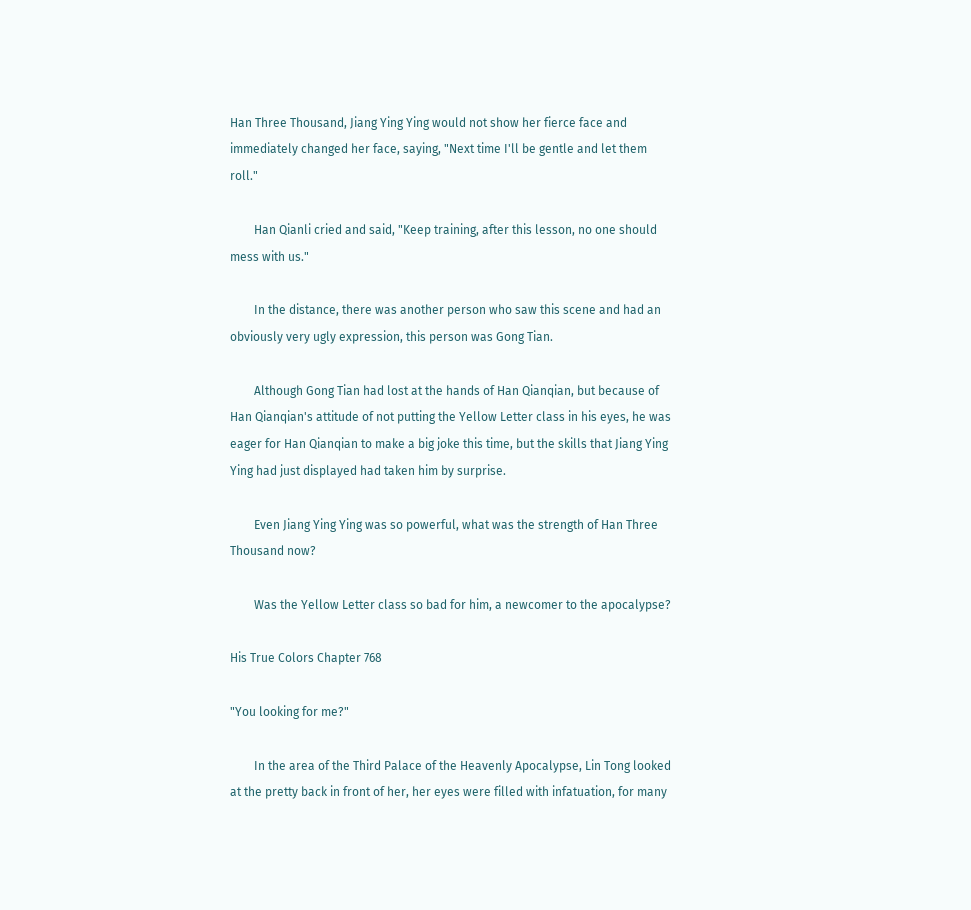Han Three Thousand, Jiang Ying Ying would not show her fierce face and immediately changed her face, saying, "Next time I'll be gentle and let them roll."

        Han Qianli cried and said, "Keep training, after this lesson, no one should mess with us."

        In the distance, there was another person who saw this scene and had an obviously very ugly expression, this person was Gong Tian.

        Although Gong Tian had lost at the hands of Han Qianqian, but because of Han Qianqian's attitude of not putting the Yellow Letter class in his eyes, he was eager for Han Qianqian to make a big joke this time, but the skills that Jiang Ying Ying had just displayed had taken him by surprise.

        Even Jiang Ying Ying was so powerful, what was the strength of Han Three Thousand now?

        Was the Yellow Letter class so bad for him, a newcomer to the apocalypse?

His True Colors Chapter 768

"You looking for me?"

        In the area of the Third Palace of the Heavenly Apocalypse, Lin Tong looked at the pretty back in front of her, her eyes were filled with infatuation, for many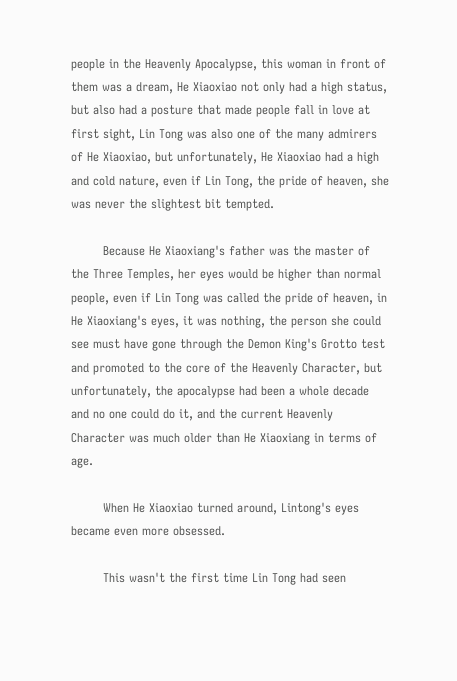people in the Heavenly Apocalypse, this woman in front of them was a dream, He Xiaoxiao not only had a high status, but also had a posture that made people fall in love at first sight, Lin Tong was also one of the many admirers of He Xiaoxiao, but unfortunately, He Xiaoxiao had a high and cold nature, even if Lin Tong, the pride of heaven, she was never the slightest bit tempted.

        Because He Xiaoxiang's father was the master of the Three Temples, her eyes would be higher than normal people, even if Lin Tong was called the pride of heaven, in He Xiaoxiang's eyes, it was nothing, the person she could see must have gone through the Demon King's Grotto test and promoted to the core of the Heavenly Character, but unfortunately, the apocalypse had been a whole decade and no one could do it, and the current Heavenly Character was much older than He Xiaoxiang in terms of age.

        When He Xiaoxiao turned around, Lintong's eyes became even more obsessed.

        This wasn't the first time Lin Tong had seen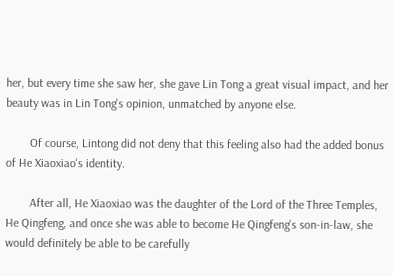her, but every time she saw her, she gave Lin Tong a great visual impact, and her beauty was in Lin Tong's opinion, unmatched by anyone else.

        Of course, Lintong did not deny that this feeling also had the added bonus of He Xiaoxiao's identity.

        After all, He Xiaoxiao was the daughter of the Lord of the Three Temples, He Qingfeng, and once she was able to become He Qingfeng's son-in-law, she would definitely be able to be carefully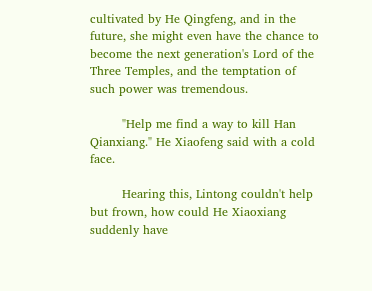cultivated by He Qingfeng, and in the future, she might even have the chance to become the next generation's Lord of the Three Temples, and the temptation of such power was tremendous.

        "Help me find a way to kill Han Qianxiang." He Xiaofeng said with a cold face.

        Hearing this, Lintong couldn't help but frown, how could He Xiaoxiang suddenly have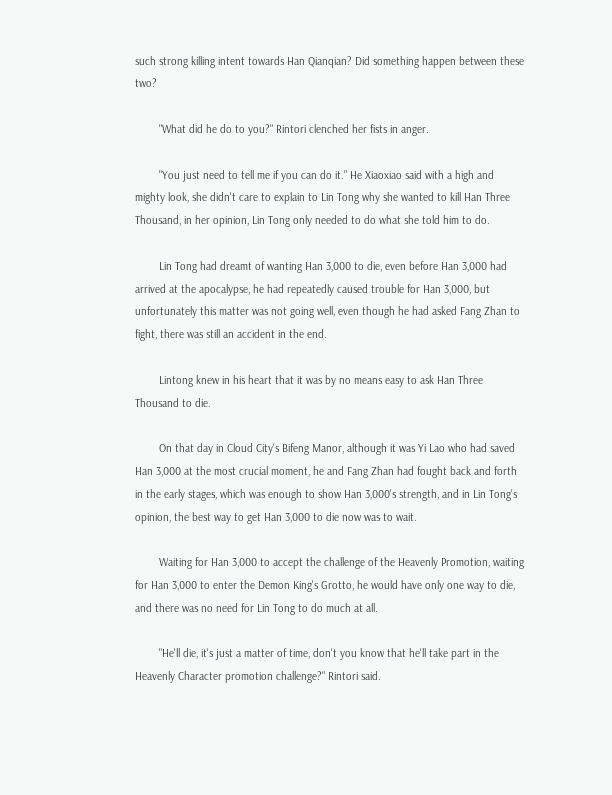such strong killing intent towards Han Qianqian? Did something happen between these two?

        "What did he do to you?" Rintori clenched her fists in anger.

        "You just need to tell me if you can do it." He Xiaoxiao said with a high and mighty look, she didn't care to explain to Lin Tong why she wanted to kill Han Three Thousand, in her opinion, Lin Tong only needed to do what she told him to do.

        Lin Tong had dreamt of wanting Han 3,000 to die, even before Han 3,000 had arrived at the apocalypse, he had repeatedly caused trouble for Han 3,000, but unfortunately this matter was not going well, even though he had asked Fang Zhan to fight, there was still an accident in the end.

        Lintong knew in his heart that it was by no means easy to ask Han Three Thousand to die.

        On that day in Cloud City's Bifeng Manor, although it was Yi Lao who had saved Han 3,000 at the most crucial moment, he and Fang Zhan had fought back and forth in the early stages, which was enough to show Han 3,000's strength, and in Lin Tong's opinion, the best way to get Han 3,000 to die now was to wait.

        Waiting for Han 3,000 to accept the challenge of the Heavenly Promotion, waiting for Han 3,000 to enter the Demon King's Grotto, he would have only one way to die, and there was no need for Lin Tong to do much at all.

        "He'll die, it's just a matter of time, don't you know that he'll take part in the Heavenly Character promotion challenge?" Rintori said.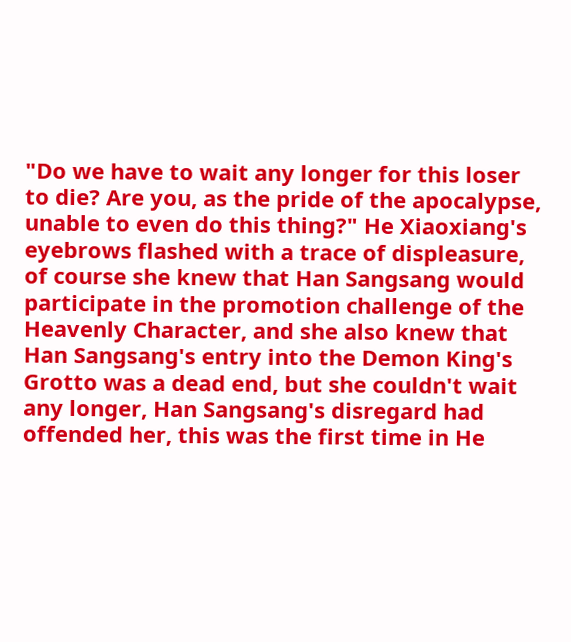"Do we have to wait any longer for this loser to die? Are you, as the pride of the apocalypse, unable to even do this thing?" He Xiaoxiang's eyebrows flashed with a trace of displeasure, of course she knew that Han Sangsang would participate in the promotion challenge of the Heavenly Character, and she also knew that Han Sangsang's entry into the Demon King's Grotto was a dead end, but she couldn't wait any longer, Han Sangsang's disregard had offended her, this was the first time in He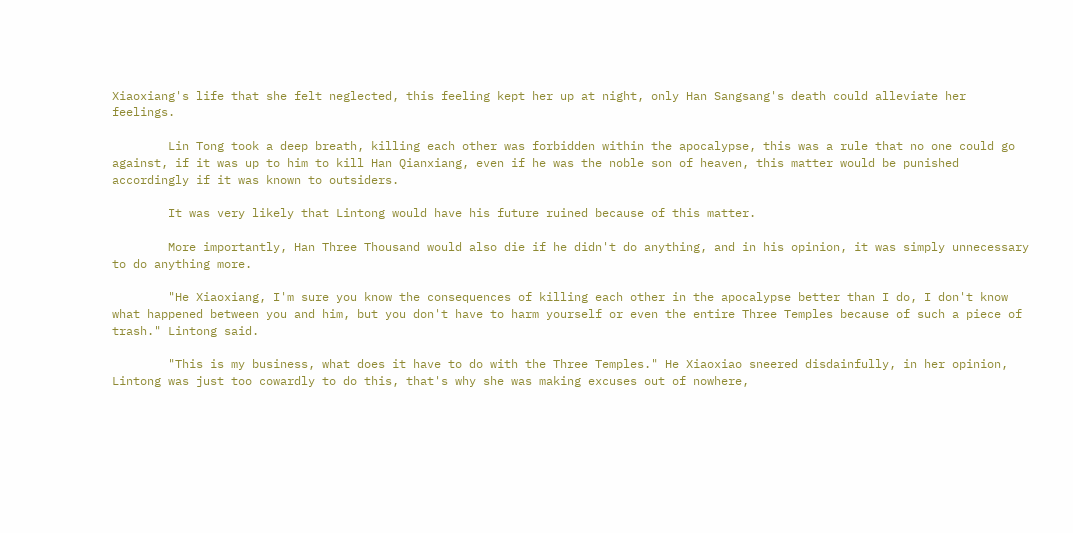Xiaoxiang's life that she felt neglected, this feeling kept her up at night, only Han Sangsang's death could alleviate her feelings.

        Lin Tong took a deep breath, killing each other was forbidden within the apocalypse, this was a rule that no one could go against, if it was up to him to kill Han Qianxiang, even if he was the noble son of heaven, this matter would be punished accordingly if it was known to outsiders.

        It was very likely that Lintong would have his future ruined because of this matter.

        More importantly, Han Three Thousand would also die if he didn't do anything, and in his opinion, it was simply unnecessary to do anything more.

        "He Xiaoxiang, I'm sure you know the consequences of killing each other in the apocalypse better than I do, I don't know what happened between you and him, but you don't have to harm yourself or even the entire Three Temples because of such a piece of trash." Lintong said.

        "This is my business, what does it have to do with the Three Temples." He Xiaoxiao sneered disdainfully, in her opinion, Lintong was just too cowardly to do this, that's why she was making excuses out of nowhere,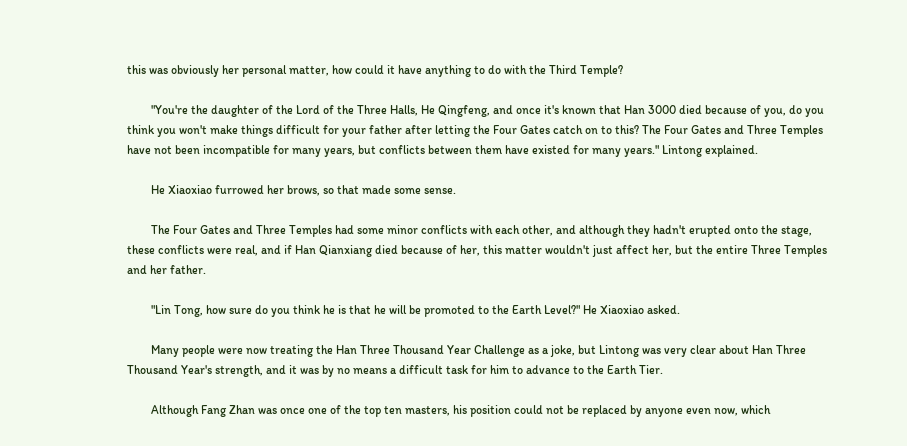this was obviously her personal matter, how could it have anything to do with the Third Temple?

        "You're the daughter of the Lord of the Three Halls, He Qingfeng, and once it's known that Han 3000 died because of you, do you think you won't make things difficult for your father after letting the Four Gates catch on to this? The Four Gates and Three Temples have not been incompatible for many years, but conflicts between them have existed for many years." Lintong explained.

        He Xiaoxiao furrowed her brows, so that made some sense.

        The Four Gates and Three Temples had some minor conflicts with each other, and although they hadn't erupted onto the stage, these conflicts were real, and if Han Qianxiang died because of her, this matter wouldn't just affect her, but the entire Three Temples and her father.

        "Lin Tong, how sure do you think he is that he will be promoted to the Earth Level?" He Xiaoxiao asked.

        Many people were now treating the Han Three Thousand Year Challenge as a joke, but Lintong was very clear about Han Three Thousand Year's strength, and it was by no means a difficult task for him to advance to the Earth Tier.

        Although Fang Zhan was once one of the top ten masters, his position could not be replaced by anyone even now, which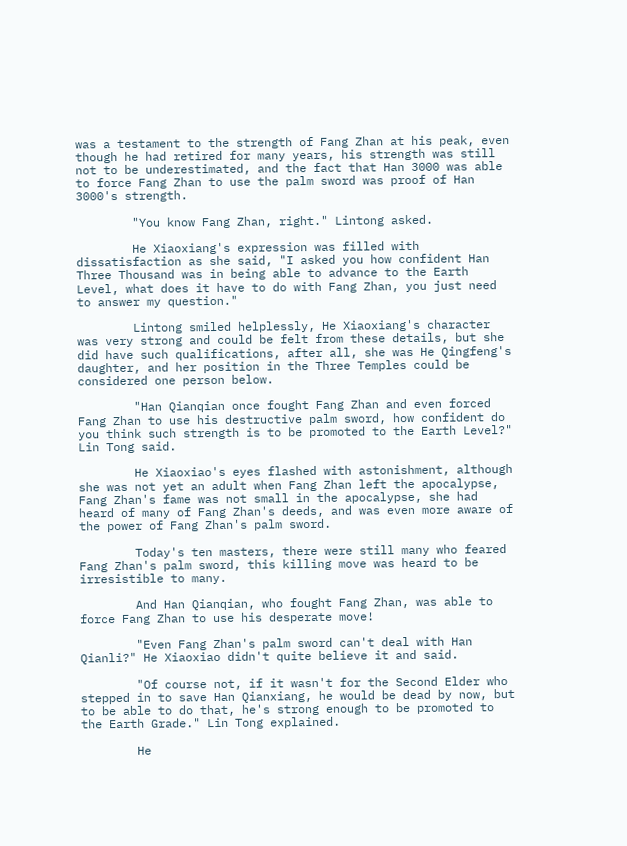was a testament to the strength of Fang Zhan at his peak, even though he had retired for many years, his strength was still not to be underestimated, and the fact that Han 3000 was able to force Fang Zhan to use the palm sword was proof of Han 3000's strength.

        "You know Fang Zhan, right." Lintong asked.

        He Xiaoxiang's expression was filled with dissatisfaction as she said, "I asked you how confident Han Three Thousand was in being able to advance to the Earth Level, what does it have to do with Fang Zhan, you just need to answer my question."

        Lintong smiled helplessly, He Xiaoxiang's character was very strong and could be felt from these details, but she did have such qualifications, after all, she was He Qingfeng's daughter, and her position in the Three Temples could be considered one person below.

        "Han Qianqian once fought Fang Zhan and even forced Fang Zhan to use his destructive palm sword, how confident do you think such strength is to be promoted to the Earth Level?" Lin Tong said.

        He Xiaoxiao's eyes flashed with astonishment, although she was not yet an adult when Fang Zhan left the apocalypse, Fang Zhan's fame was not small in the apocalypse, she had heard of many of Fang Zhan's deeds, and was even more aware of the power of Fang Zhan's palm sword.

        Today's ten masters, there were still many who feared Fang Zhan's palm sword, this killing move was heard to be irresistible to many.

        And Han Qianqian, who fought Fang Zhan, was able to force Fang Zhan to use his desperate move!

        "Even Fang Zhan's palm sword can't deal with Han Qianli?" He Xiaoxiao didn't quite believe it and said.

        "Of course not, if it wasn't for the Second Elder who stepped in to save Han Qianxiang, he would be dead by now, but to be able to do that, he's strong enough to be promoted to the Earth Grade." Lin Tong explained.

        He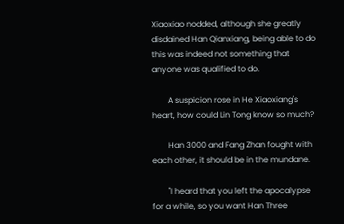Xiaoxiao nodded, although she greatly disdained Han Qianxiang, being able to do this was indeed not something that anyone was qualified to do.

        A suspicion rose in He Xiaoxiang's heart, how could Lin Tong know so much?

        Han 3000 and Fang Zhan fought with each other, it should be in the mundane.

        "I heard that you left the apocalypse for a while, so you want Han Three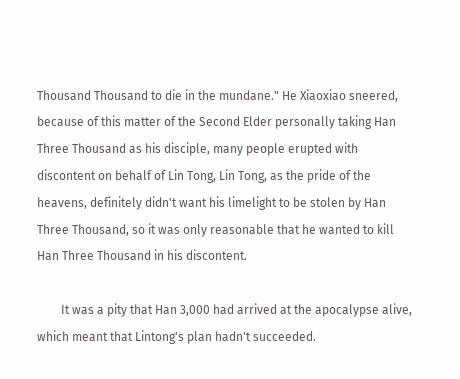Thousand Thousand to die in the mundane." He Xiaoxiao sneered, because of this matter of the Second Elder personally taking Han Three Thousand as his disciple, many people erupted with discontent on behalf of Lin Tong, Lin Tong, as the pride of the heavens, definitely didn't want his limelight to be stolen by Han Three Thousand, so it was only reasonable that he wanted to kill Han Three Thousand in his discontent.

        It was a pity that Han 3,000 had arrived at the apocalypse alive, which meant that Lintong's plan hadn't succeeded.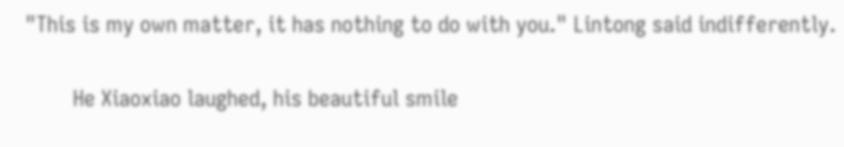"This is my own matter, it has nothing to do with you." Lintong said indifferently.

        He Xiaoxiao laughed, his beautiful smile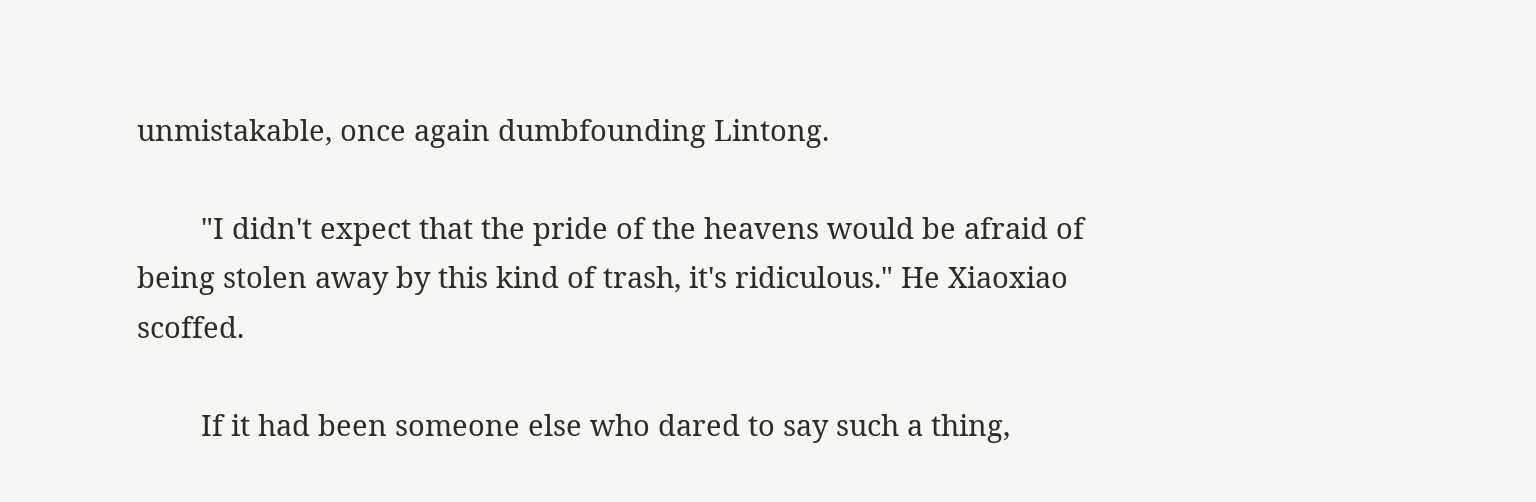unmistakable, once again dumbfounding Lintong.

        "I didn't expect that the pride of the heavens would be afraid of being stolen away by this kind of trash, it's ridiculous." He Xiaoxiao scoffed.

        If it had been someone else who dared to say such a thing,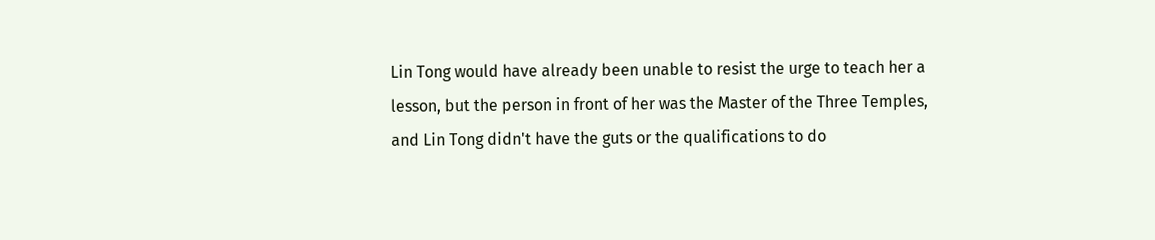Lin Tong would have already been unable to resist the urge to teach her a lesson, but the person in front of her was the Master of the Three Temples, and Lin Tong didn't have the guts or the qualifications to do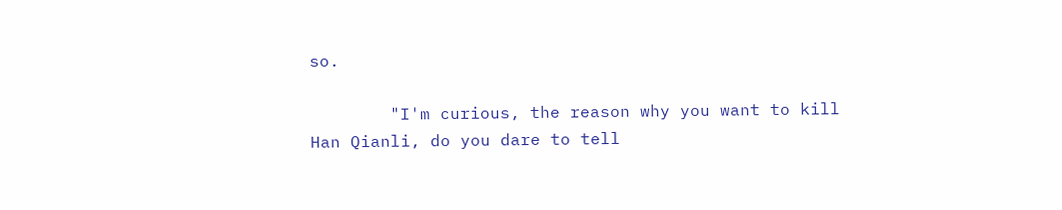so.

        "I'm curious, the reason why you want to kill Han Qianli, do you dare to tell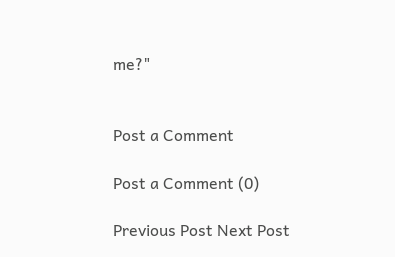me?"


Post a Comment

Post a Comment (0)

Previous Post Next Post